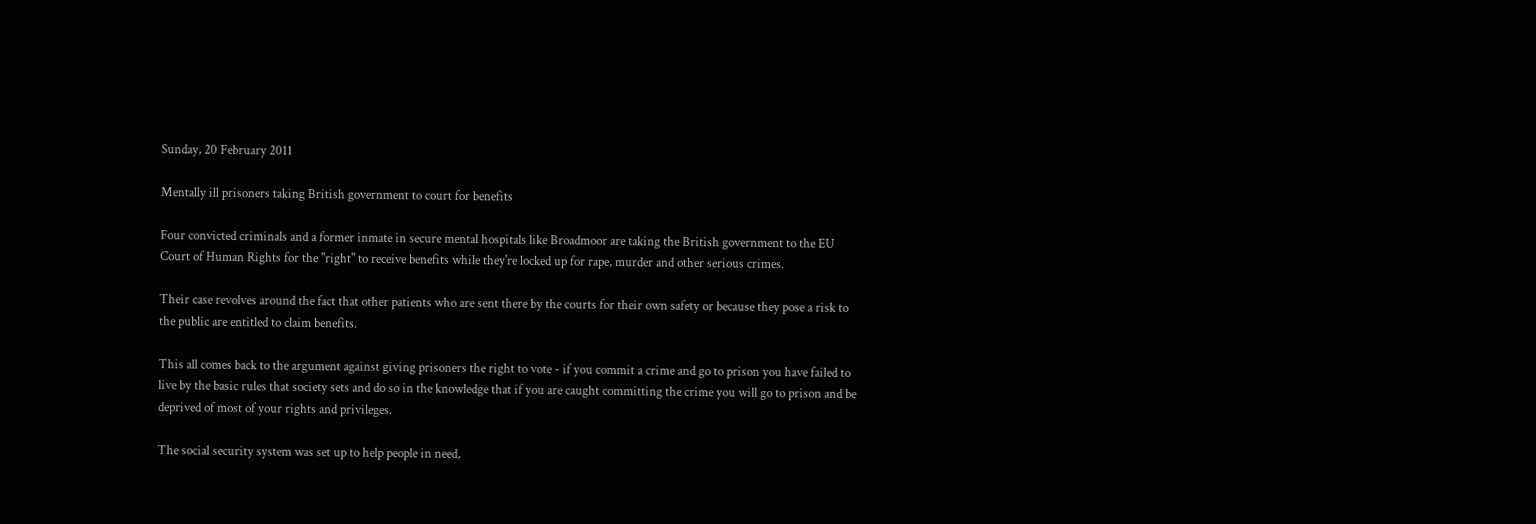Sunday, 20 February 2011

Mentally ill prisoners taking British government to court for benefits

Four convicted criminals and a former inmate in secure mental hospitals like Broadmoor are taking the British government to the EU Court of Human Rights for the "right" to receive benefits while they're locked up for rape, murder and other serious crimes.

Their case revolves around the fact that other patients who are sent there by the courts for their own safety or because they pose a risk to the public are entitled to claim benefits.

This all comes back to the argument against giving prisoners the right to vote - if you commit a crime and go to prison you have failed to live by the basic rules that society sets and do so in the knowledge that if you are caught committing the crime you will go to prison and be deprived of most of your rights and privileges.

The social security system was set up to help people in need,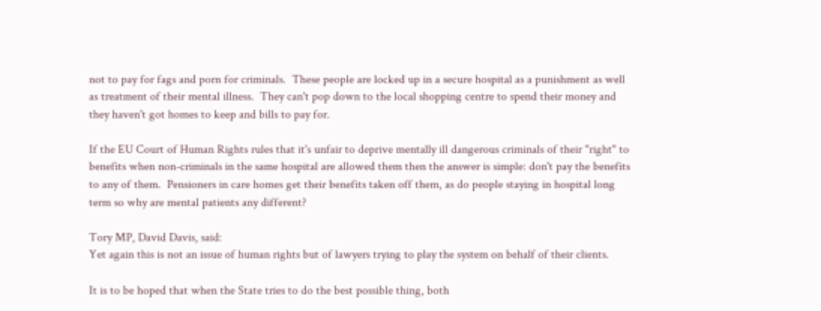not to pay for fags and porn for criminals.  These people are locked up in a secure hospital as a punishment as well as treatment of their mental illness.  They can't pop down to the local shopping centre to spend their money and they haven't got homes to keep and bills to pay for.

If the EU Court of Human Rights rules that it's unfair to deprive mentally ill dangerous criminals of their "right" to benefits when non-criminals in the same hospital are allowed them then the answer is simple: don't pay the benefits to any of them.  Pensioners in care homes get their benefits taken off them, as do people staying in hospital long term so why are mental patients any different?

Tory MP, David Davis, said:
Yet again this is not an issue of human rights but of lawyers trying to play the system on behalf of their clients.

It is to be hoped that when the State tries to do the best possible thing, both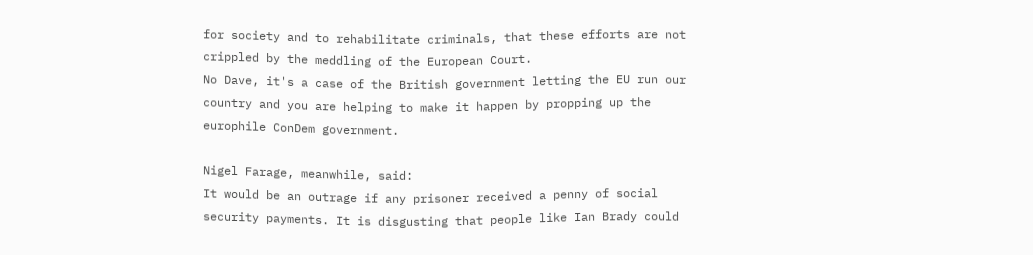for society and to rehabilitate criminals, that these efforts are not crippled by the meddling of the European Court.
No Dave, it's a case of the British government letting the EU run our country and you are helping to make it happen by propping up the europhile ConDem government.

Nigel Farage, meanwhile, said:
It would be an outrage if any prisoner received a penny of social security payments. It is disgusting that people like Ian Brady could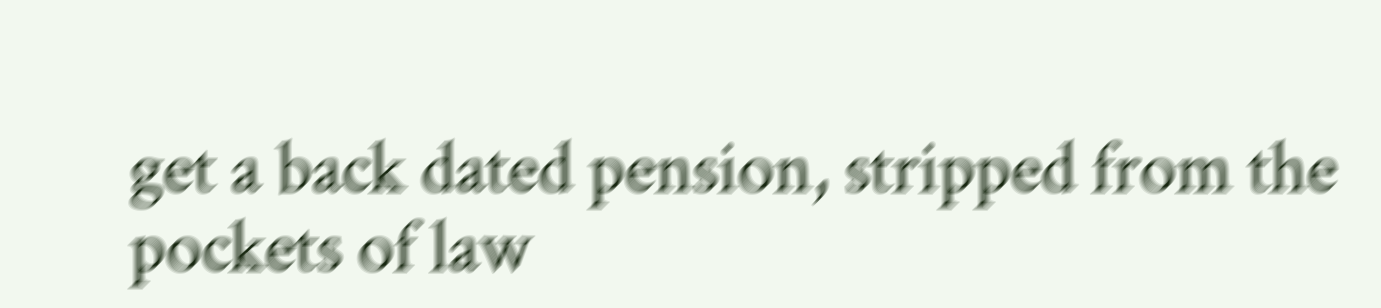get a back dated pension, stripped from the pockets of law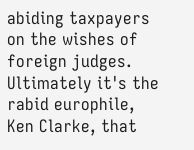abiding taxpayers on the wishes of foreign judges.
Ultimately it's the rabid europhile, Ken Clarke, that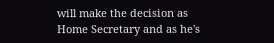will make the decision as Home Secretary and as he's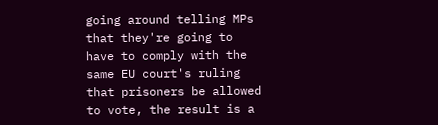going around telling MPs that they're going to have to comply with the same EU court's ruling that prisoners be allowed to vote, the result is a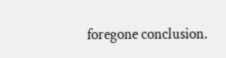foregone conclusion.